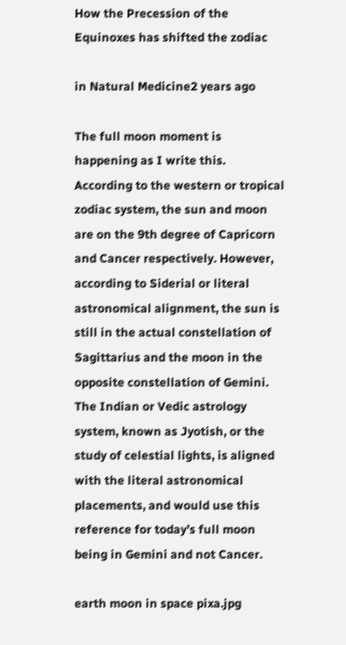How the Precession of the Equinoxes has shifted the zodiac

in Natural Medicine2 years ago

The full moon moment is happening as I write this. According to the western or tropical zodiac system, the sun and moon are on the 9th degree of Capricorn and Cancer respectively. However, according to Siderial or literal astronomical alignment, the sun is still in the actual constellation of Sagittarius and the moon in the opposite constellation of Gemini. The Indian or Vedic astrology system, known as Jyotish, or the study of celestial lights, is aligned with the literal astronomical placements, and would use this reference for today’s full moon being in Gemini and not Cancer.

earth moon in space pixa.jpg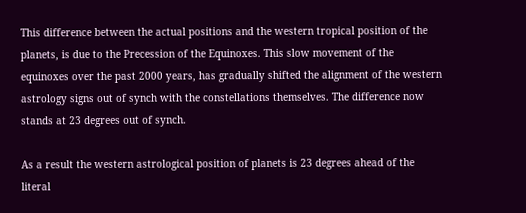This difference between the actual positions and the western tropical position of the planets, is due to the Precession of the Equinoxes. This slow movement of the equinoxes over the past 2000 years, has gradually shifted the alignment of the western astrology signs out of synch with the constellations themselves. The difference now stands at 23 degrees out of synch.

As a result the western astrological position of planets is 23 degrees ahead of the literal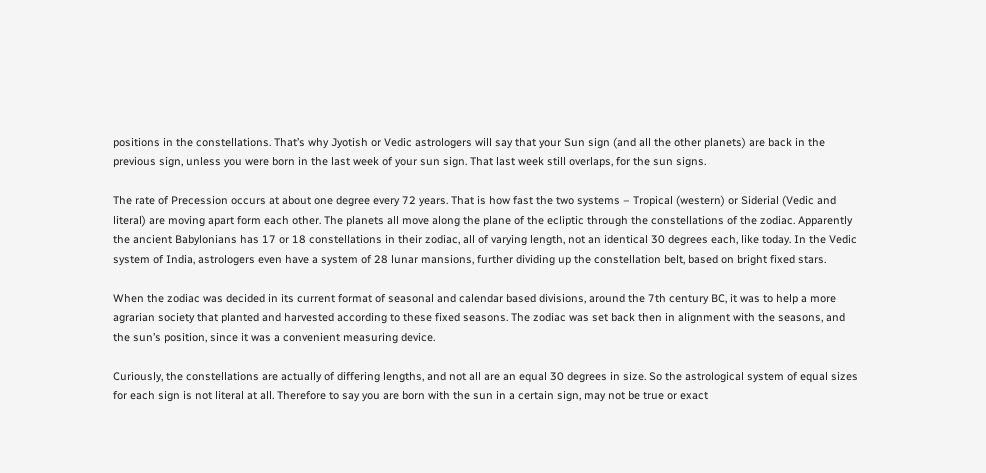positions in the constellations. That’s why Jyotish or Vedic astrologers will say that your Sun sign (and all the other planets) are back in the previous sign, unless you were born in the last week of your sun sign. That last week still overlaps, for the sun signs.

The rate of Precession occurs at about one degree every 72 years. That is how fast the two systems – Tropical (western) or Siderial (Vedic and literal) are moving apart form each other. The planets all move along the plane of the ecliptic through the constellations of the zodiac. Apparently the ancient Babylonians has 17 or 18 constellations in their zodiac, all of varying length, not an identical 30 degrees each, like today. In the Vedic system of India, astrologers even have a system of 28 lunar mansions, further dividing up the constellation belt, based on bright fixed stars.

When the zodiac was decided in its current format of seasonal and calendar based divisions, around the 7th century BC, it was to help a more agrarian society that planted and harvested according to these fixed seasons. The zodiac was set back then in alignment with the seasons, and the sun’s position, since it was a convenient measuring device.

Curiously, the constellations are actually of differing lengths, and not all are an equal 30 degrees in size. So the astrological system of equal sizes for each sign is not literal at all. Therefore to say you are born with the sun in a certain sign, may not be true or exact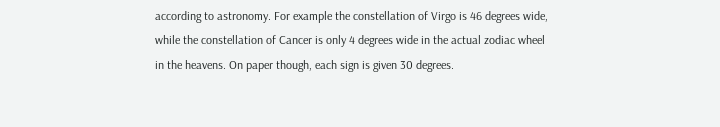according to astronomy. For example the constellation of Virgo is 46 degrees wide, while the constellation of Cancer is only 4 degrees wide in the actual zodiac wheel in the heavens. On paper though, each sign is given 30 degrees.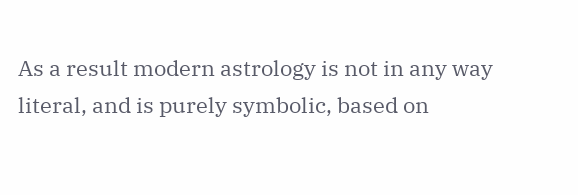As a result modern astrology is not in any way literal, and is purely symbolic, based on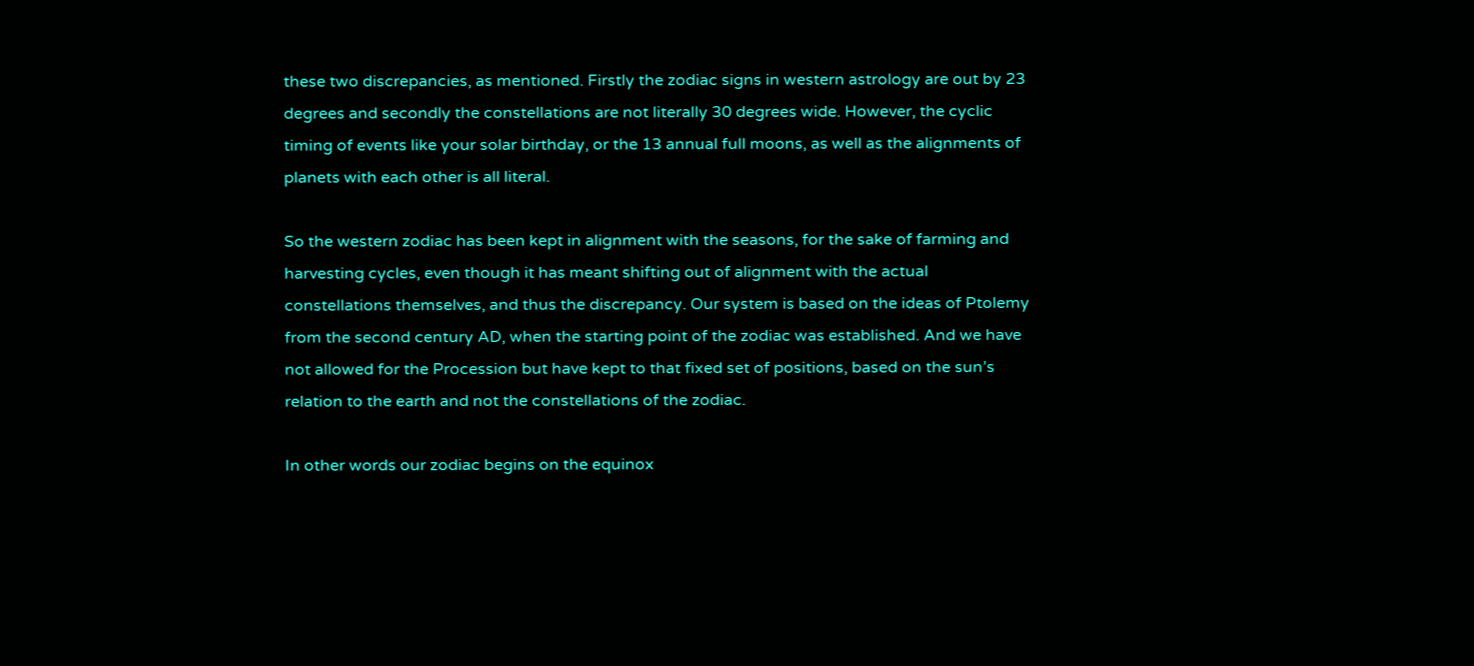these two discrepancies, as mentioned. Firstly the zodiac signs in western astrology are out by 23 degrees and secondly the constellations are not literally 30 degrees wide. However, the cyclic timing of events like your solar birthday, or the 13 annual full moons, as well as the alignments of planets with each other is all literal.

So the western zodiac has been kept in alignment with the seasons, for the sake of farming and harvesting cycles, even though it has meant shifting out of alignment with the actual constellations themselves, and thus the discrepancy. Our system is based on the ideas of Ptolemy from the second century AD, when the starting point of the zodiac was established. And we have not allowed for the Procession but have kept to that fixed set of positions, based on the sun’s relation to the earth and not the constellations of the zodiac.

In other words our zodiac begins on the equinox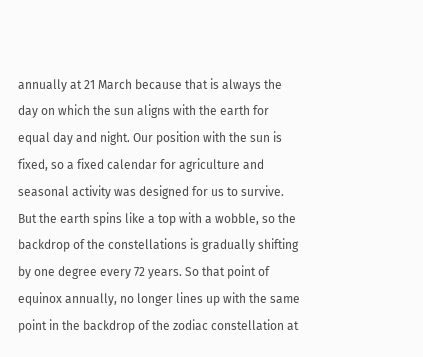annually at 21 March because that is always the day on which the sun aligns with the earth for equal day and night. Our position with the sun is fixed, so a fixed calendar for agriculture and seasonal activity was designed for us to survive. But the earth spins like a top with a wobble, so the backdrop of the constellations is gradually shifting by one degree every 72 years. So that point of equinox annually, no longer lines up with the same point in the backdrop of the zodiac constellation at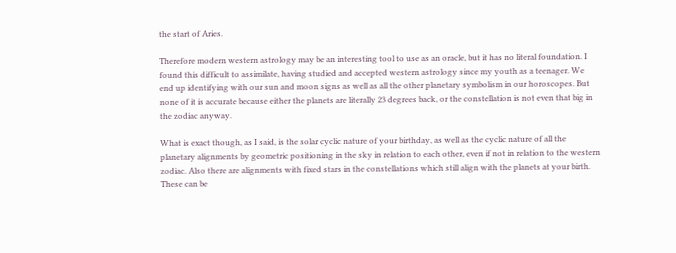the start of Aries.

Therefore modern western astrology may be an interesting tool to use as an oracle, but it has no literal foundation. I found this difficult to assimilate, having studied and accepted western astrology since my youth as a teenager. We end up identifying with our sun and moon signs as well as all the other planetary symbolism in our horoscopes. But none of it is accurate because either the planets are literally 23 degrees back, or the constellation is not even that big in the zodiac anyway.

What is exact though, as I said, is the solar cyclic nature of your birthday, as well as the cyclic nature of all the planetary alignments by geometric positioning in the sky in relation to each other, even if not in relation to the western zodiac. Also there are alignments with fixed stars in the constellations which still align with the planets at your birth. These can be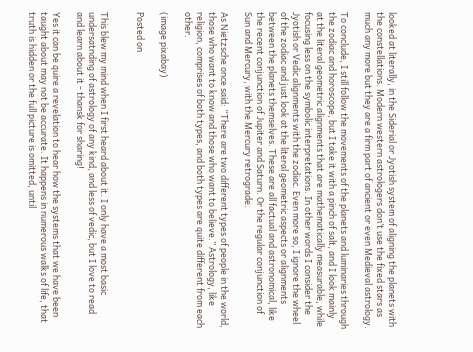looked at literally, in the Siderial or Jyotish system of aligning the planets with the constellations. Modern western astrologers don’t use the fixed stars as much any more but they are a firm part of ancient or even Medieval astrology.

To conclude, I still follow the movements of the planets and luminaries through the zodiac and horoscope, but I take it with a pinch of salt, and I look mainly at the literal geometric alignments that are mathematically measurable, while focusing less on the symbolic interpretations. In other words I consider the Jyotish or Vedic alignments with the zodiac. Even more so, I ignore the wheel of the zodiac and just look at the literal geometric aspects or alignments between the planets themselves. These are all factual and astronomical, like the recent conjunction of Jupiter and Saturn. Or the regular conjunction of Sun and Mercury, with the Mercury retrograde.

As Nietzsche once said: “There are two different types of people in the world, those who want to know and those who want to believe.” Astrology, like religion, comprises of both types, and both types are quite different from each other.

(image pixabay)

Posted on


This blew my mind when I first heard about it. I only have a most basic undersatnding of astrology of any kind, and less of vedic, but I love to read and learn about it - thansk for sharing!

Yes it can be quire a revelation to hear how the systems that we have been taught about may not be accurate. It happens in numerous walks of life, that truth is hidden or the full picture is omitted, until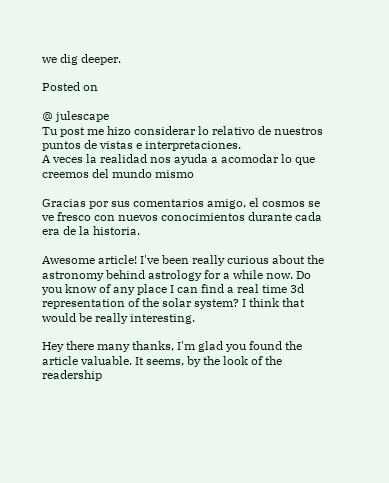we dig deeper.

Posted on

@ julescape
Tu post me hizo considerar lo relativo de nuestros puntos de vistas e interpretaciones.
A veces la realidad nos ayuda a acomodar lo que creemos del mundo mismo

Gracias por sus comentarios amigo, el cosmos se ve fresco con nuevos conocimientos durante cada era de la historia.

Awesome article! I've been really curious about the astronomy behind astrology for a while now. Do you know of any place I can find a real time 3d representation of the solar system? I think that would be really interesting.

Hey there many thanks, I'm glad you found the article valuable. It seems, by the look of the readership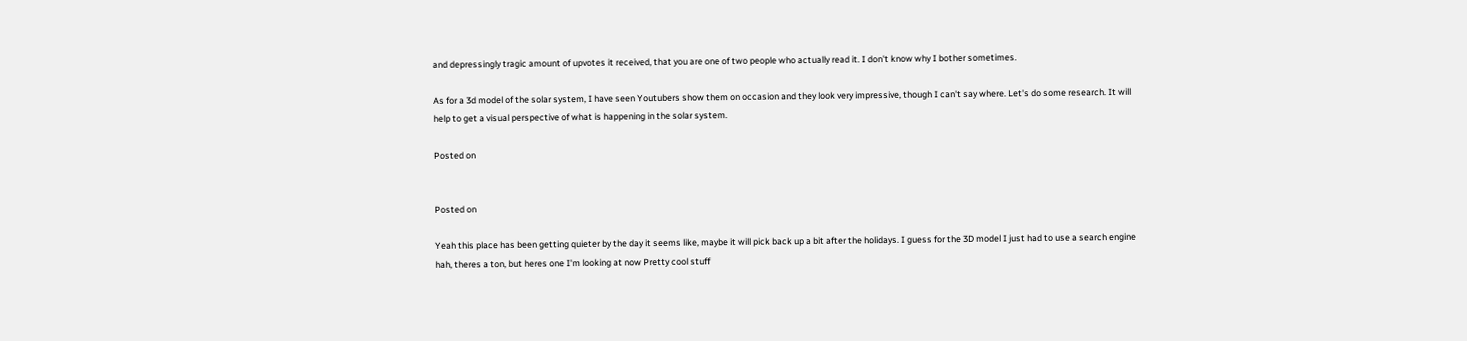and depressingly tragic amount of upvotes it received, that you are one of two people who actually read it. I don't know why I bother sometimes.

As for a 3d model of the solar system, I have seen Youtubers show them on occasion and they look very impressive, though I can't say where. Let's do some research. It will help to get a visual perspective of what is happening in the solar system.

Posted on


Posted on

Yeah this place has been getting quieter by the day it seems like, maybe it will pick back up a bit after the holidays. I guess for the 3D model I just had to use a search engine hah, theres a ton, but heres one I'm looking at now Pretty cool stuff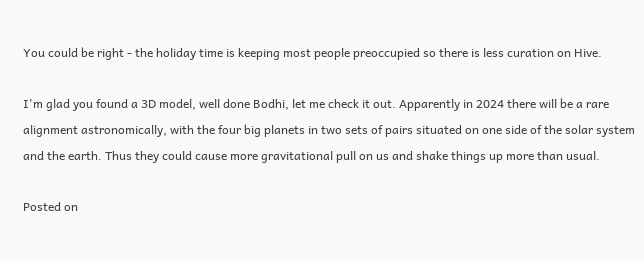You could be right - the holiday time is keeping most people preoccupied so there is less curation on Hive.

I'm glad you found a 3D model, well done Bodhi, let me check it out. Apparently in 2024 there will be a rare alignment astronomically, with the four big planets in two sets of pairs situated on one side of the solar system and the earth. Thus they could cause more gravitational pull on us and shake things up more than usual.

Posted on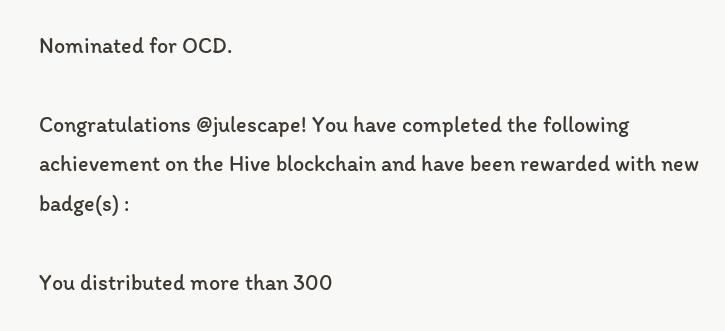Nominated for OCD.

Congratulations @julescape! You have completed the following achievement on the Hive blockchain and have been rewarded with new badge(s) :

You distributed more than 300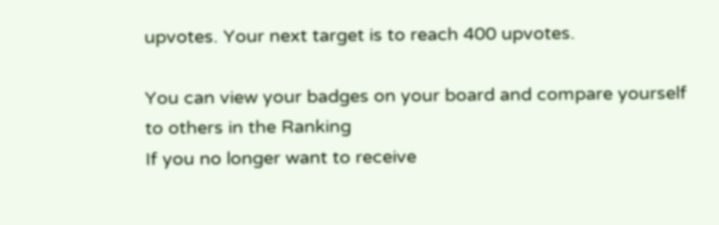upvotes. Your next target is to reach 400 upvotes.

You can view your badges on your board and compare yourself to others in the Ranking
If you no longer want to receive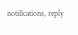notifications, reply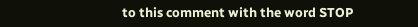to this comment with the word STOP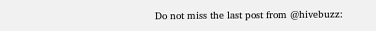Do not miss the last post from @hivebuzz: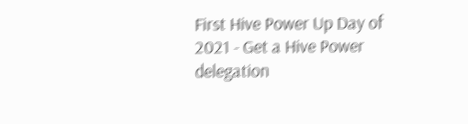First Hive Power Up Day of 2021 - Get a Hive Power delegation